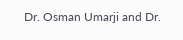Dr. Osman Umarji and Dr.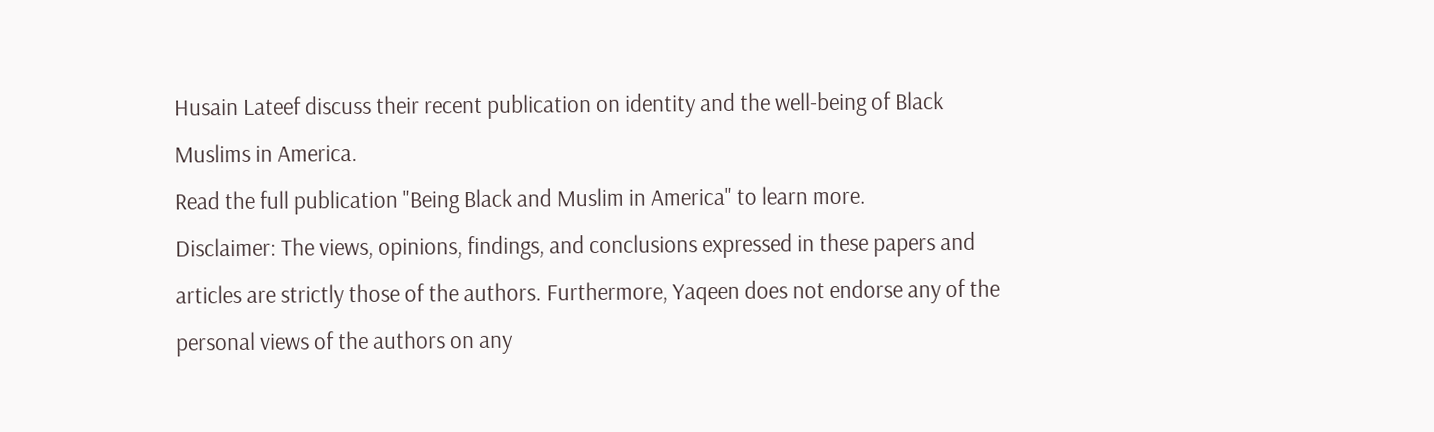Husain Lateef discuss their recent publication on identity and the well-being of Black Muslims in America.
Read the full publication "Being Black and Muslim in America" to learn more.
Disclaimer: The views, opinions, findings, and conclusions expressed in these papers and articles are strictly those of the authors. Furthermore, Yaqeen does not endorse any of the personal views of the authors on any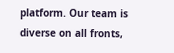platform. Our team is diverse on all fronts,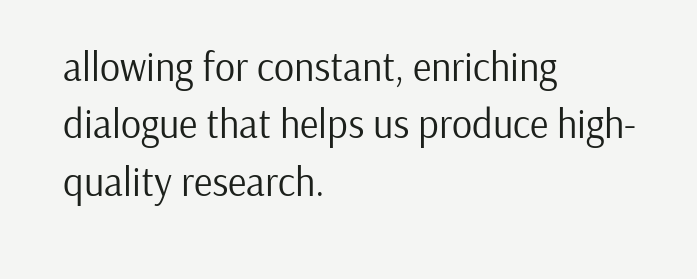allowing for constant, enriching dialogue that helps us produce high-quality research.